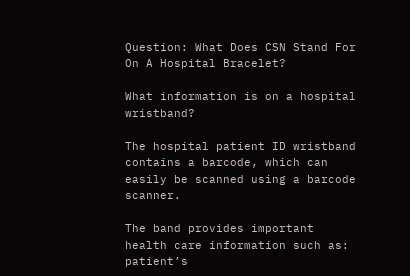Question: What Does CSN Stand For On A Hospital Bracelet?

What information is on a hospital wristband?

The hospital patient ID wristband contains a barcode, which can easily be scanned using a barcode scanner.

The band provides important health care information such as: patient’s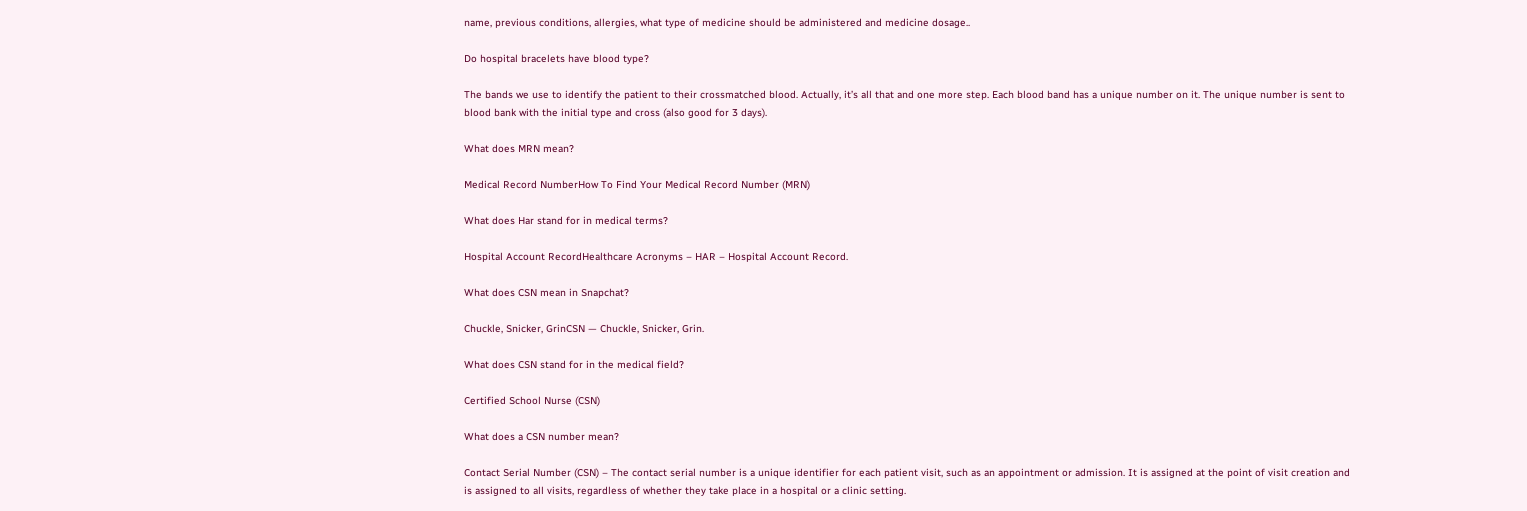name, previous conditions, allergies, what type of medicine should be administered and medicine dosage..

Do hospital bracelets have blood type?

The bands we use to identify the patient to their crossmatched blood. Actually, it’s all that and one more step. Each blood band has a unique number on it. The unique number is sent to blood bank with the initial type and cross (also good for 3 days).

What does MRN mean?

Medical Record NumberHow To Find Your Medical Record Number (MRN)

What does Har stand for in medical terms?

Hospital Account RecordHealthcare Acronyms – HAR – Hospital Account Record.

What does CSN mean in Snapchat?

Chuckle, Snicker, GrinCSN — Chuckle, Snicker, Grin.

What does CSN stand for in the medical field?

Certified School Nurse (CSN)

What does a CSN number mean?

Contact Serial Number (CSN) – The contact serial number is a unique identifier for each patient visit, such as an appointment or admission. It is assigned at the point of visit creation and is assigned to all visits, regardless of whether they take place in a hospital or a clinic setting.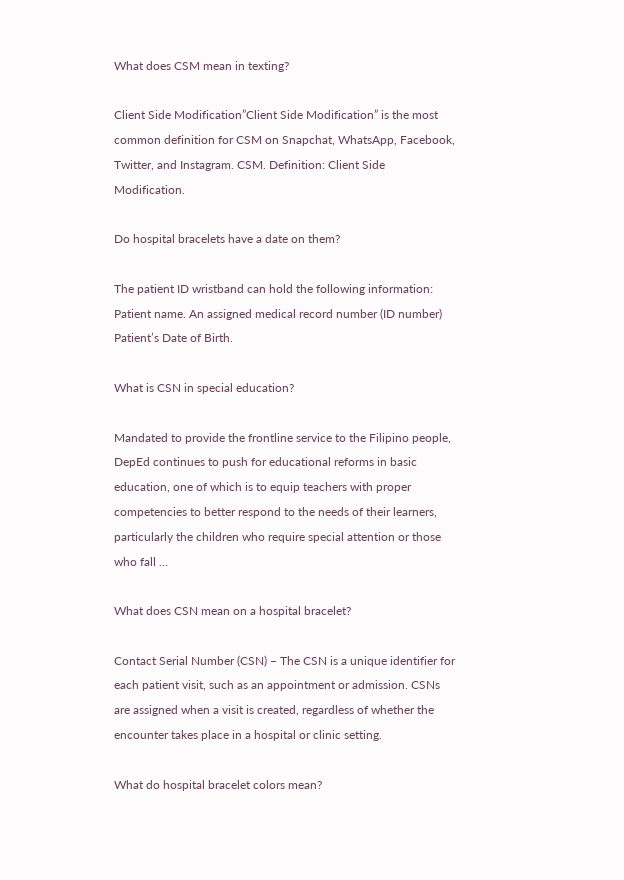What does CSM mean in texting?

Client Side Modification”Client Side Modification” is the most common definition for CSM on Snapchat, WhatsApp, Facebook, Twitter, and Instagram. CSM. Definition: Client Side Modification.

Do hospital bracelets have a date on them?

The patient ID wristband can hold the following information: Patient name. An assigned medical record number (ID number) Patient’s Date of Birth.

What is CSN in special education?

Mandated to provide the frontline service to the Filipino people, DepEd continues to push for educational reforms in basic education, one of which is to equip teachers with proper competencies to better respond to the needs of their learners, particularly the children who require special attention or those who fall …

What does CSN mean on a hospital bracelet?

Contact Serial Number (CSN) – The CSN is a unique identifier for each patient visit, such as an appointment or admission. CSNs are assigned when a visit is created, regardless of whether the encounter takes place in a hospital or clinic setting.

What do hospital bracelet colors mean?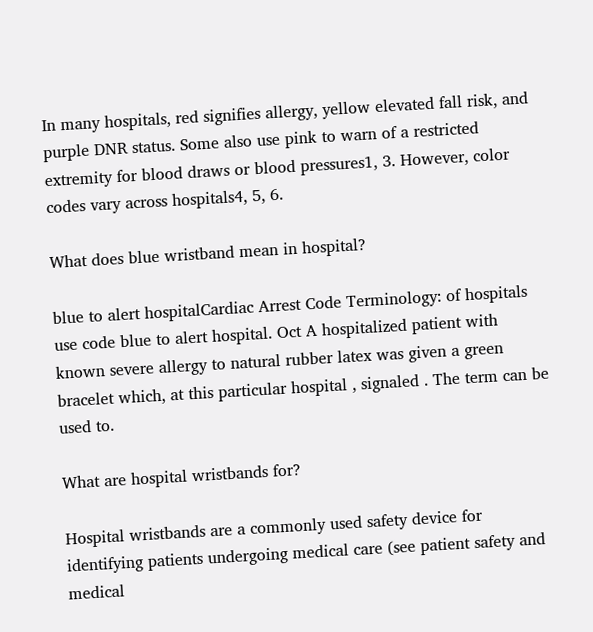In many hospitals, red signifies allergy, yellow elevated fall risk, and purple DNR status. Some also use pink to warn of a restricted extremity for blood draws or blood pressures1, 3. However, color codes vary across hospitals4, 5, 6.

What does blue wristband mean in hospital?

blue to alert hospitalCardiac Arrest Code Terminology: of hospitals use code blue to alert hospital. Oct A hospitalized patient with known severe allergy to natural rubber latex was given a green bracelet which, at this particular hospital , signaled . The term can be used to.

What are hospital wristbands for?

Hospital wristbands are a commonly used safety device for identifying patients undergoing medical care (see patient safety and medical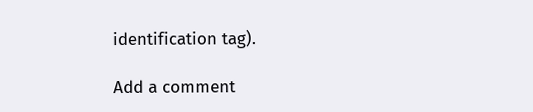identification tag).

Add a comment